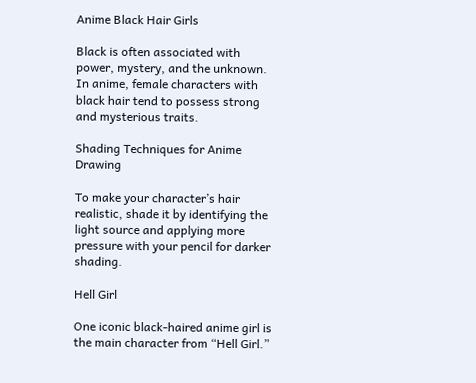Anime Black Hair Girls

Black is often associated with power, mystery, and the unknown. In anime, female characters with black hair tend to possess strong and mysterious traits.

Shading Techniques for Anime Drawing

To make your character’s hair realistic, shade it by identifying the light source and applying more pressure with your pencil for darker shading.

Hell Girl

One iconic black-haired anime girl is the main character from “Hell Girl.”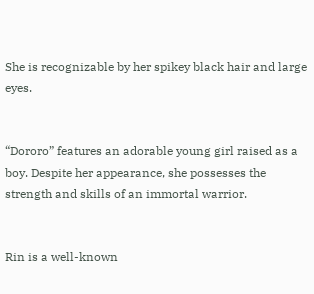She is recognizable by her spikey black hair and large eyes.


“Dororo” features an adorable young girl raised as a boy. Despite her appearance, she possesses the strength and skills of an immortal warrior.


Rin is a well-known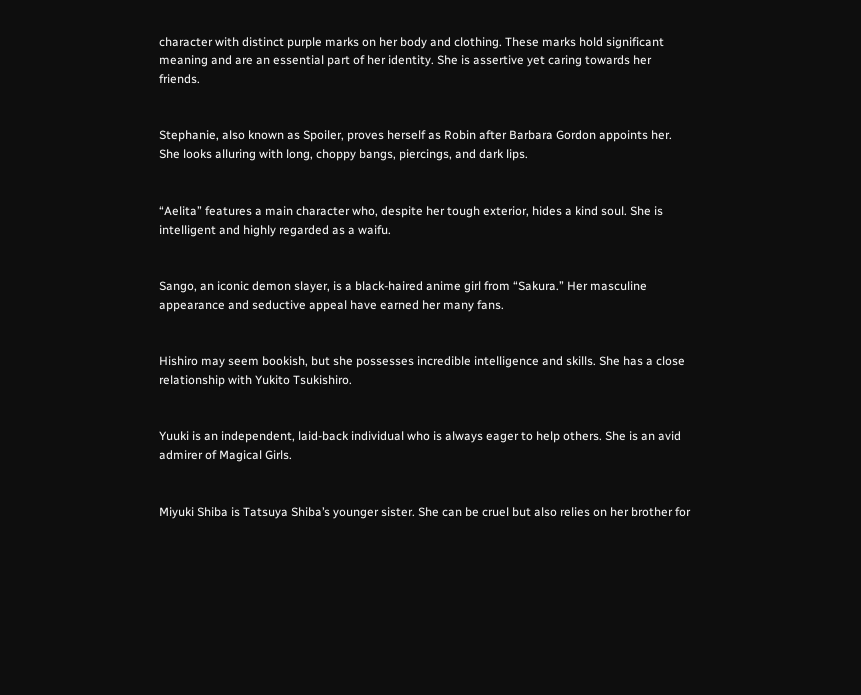character with distinct purple marks on her body and clothing. These marks hold significant meaning and are an essential part of her identity. She is assertive yet caring towards her friends.


Stephanie, also known as Spoiler, proves herself as Robin after Barbara Gordon appoints her. She looks alluring with long, choppy bangs, piercings, and dark lips.


“Aelita” features a main character who, despite her tough exterior, hides a kind soul. She is intelligent and highly regarded as a waifu.


Sango, an iconic demon slayer, is a black-haired anime girl from “Sakura.” Her masculine appearance and seductive appeal have earned her many fans.


Hishiro may seem bookish, but she possesses incredible intelligence and skills. She has a close relationship with Yukito Tsukishiro.


Yuuki is an independent, laid-back individual who is always eager to help others. She is an avid admirer of Magical Girls.


Miyuki Shiba is Tatsuya Shiba’s younger sister. She can be cruel but also relies on her brother for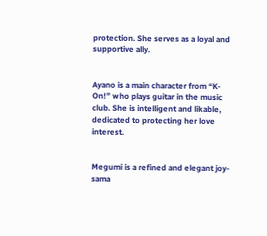protection. She serves as a loyal and supportive ally.


Ayano is a main character from “K-On!” who plays guitar in the music club. She is intelligent and likable, dedicated to protecting her love interest.


Megumi is a refined and elegant joy-sama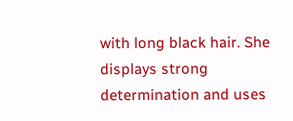with long black hair. She displays strong determination and uses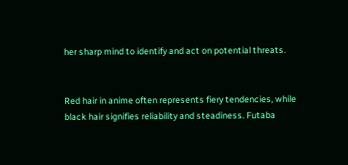her sharp mind to identify and act on potential threats.


Red hair in anime often represents fiery tendencies, while black hair signifies reliability and steadiness. Futaba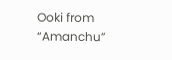Ooki from “Amanchu”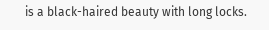is a black-haired beauty with long locks.